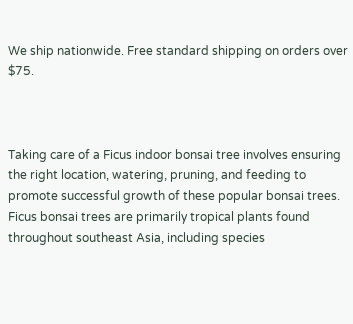We ship nationwide. Free standard shipping on orders over $75.



Taking care of a Ficus indoor bonsai tree involves ensuring the right location, watering, pruning, and feeding to promote successful growth of these popular bonsai trees. Ficus bonsai trees are primarily tropical plants found throughout southeast Asia, including species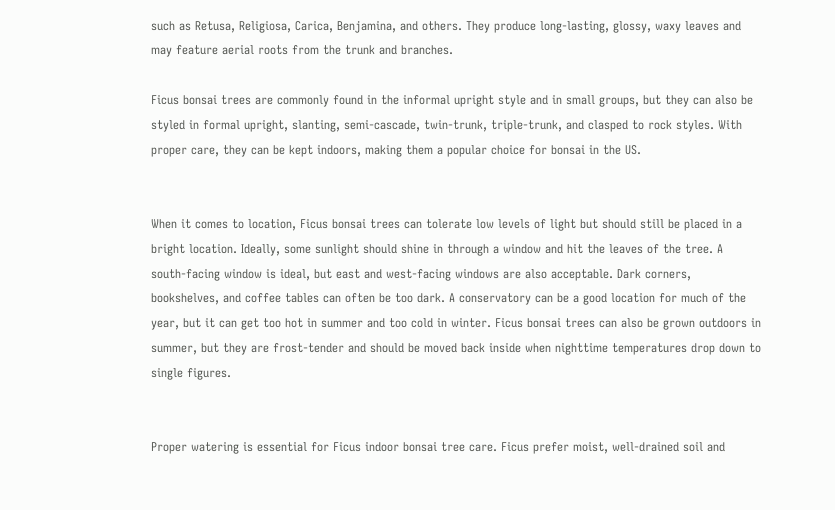such as Retusa, Religiosa, Carica, Benjamina, and others. They produce long-lasting, glossy, waxy leaves and may feature aerial roots from the trunk and branches.

Ficus bonsai trees are commonly found in the informal upright style and in small groups, but they can also be styled in formal upright, slanting, semi-cascade, twin-trunk, triple-trunk, and clasped to rock styles. With proper care, they can be kept indoors, making them a popular choice for bonsai in the US.


When it comes to location, Ficus bonsai trees can tolerate low levels of light but should still be placed in a bright location. Ideally, some sunlight should shine in through a window and hit the leaves of the tree. A south-facing window is ideal, but east and west-facing windows are also acceptable. Dark corners, bookshelves, and coffee tables can often be too dark. A conservatory can be a good location for much of the year, but it can get too hot in summer and too cold in winter. Ficus bonsai trees can also be grown outdoors in summer, but they are frost-tender and should be moved back inside when nighttime temperatures drop down to single figures.


Proper watering is essential for Ficus indoor bonsai tree care. Ficus prefer moist, well-drained soil and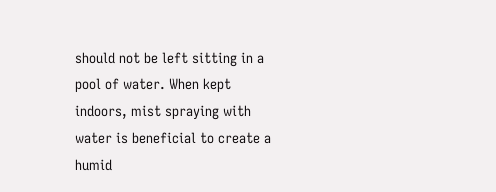should not be left sitting in a pool of water. When kept indoors, mist spraying with water is beneficial to create a humid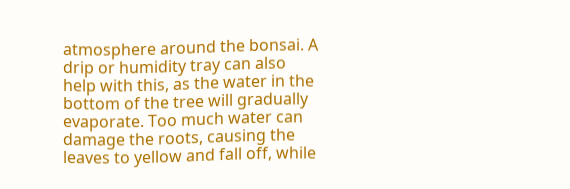atmosphere around the bonsai. A drip or humidity tray can also help with this, as the water in the bottom of the tree will gradually evaporate. Too much water can damage the roots, causing the leaves to yellow and fall off, while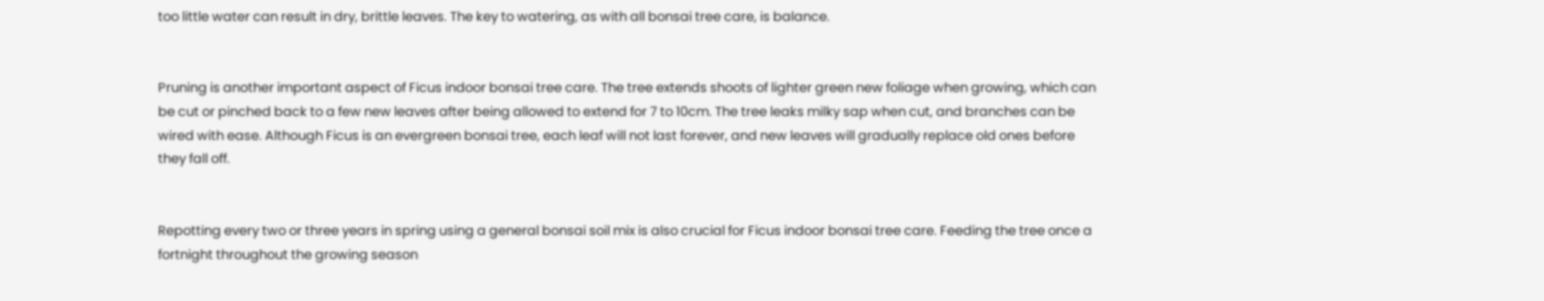too little water can result in dry, brittle leaves. The key to watering, as with all bonsai tree care, is balance.


Pruning is another important aspect of Ficus indoor bonsai tree care. The tree extends shoots of lighter green new foliage when growing, which can be cut or pinched back to a few new leaves after being allowed to extend for 7 to 10cm. The tree leaks milky sap when cut, and branches can be wired with ease. Although Ficus is an evergreen bonsai tree, each leaf will not last forever, and new leaves will gradually replace old ones before they fall off.


Repotting every two or three years in spring using a general bonsai soil mix is also crucial for Ficus indoor bonsai tree care. Feeding the tree once a fortnight throughout the growing season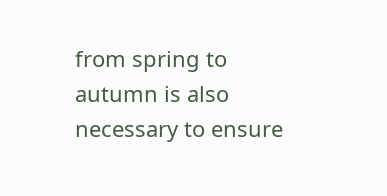from spring to autumn is also necessary to ensure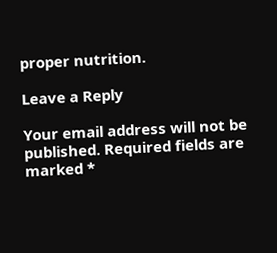proper nutrition.

Leave a Reply

Your email address will not be published. Required fields are marked *